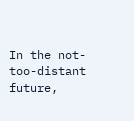In the not-too-distant future,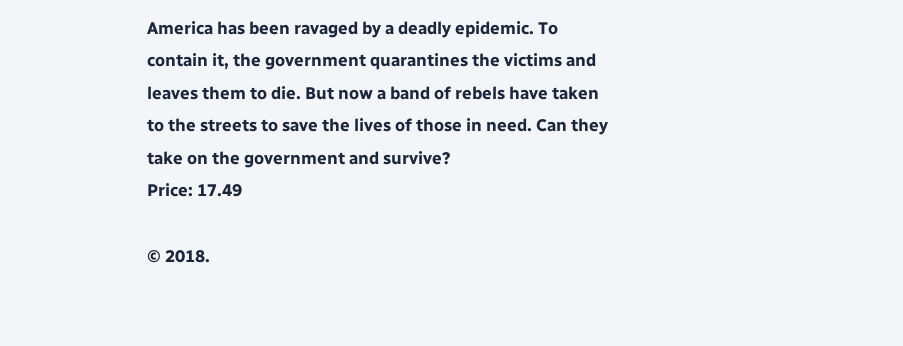America has been ravaged by a deadly epidemic. To contain it, the government quarantines the victims and leaves them to die. But now a band of rebels have taken to the streets to save the lives of those in need. Can they take on the government and survive?
Price: 17.49

© 2018.